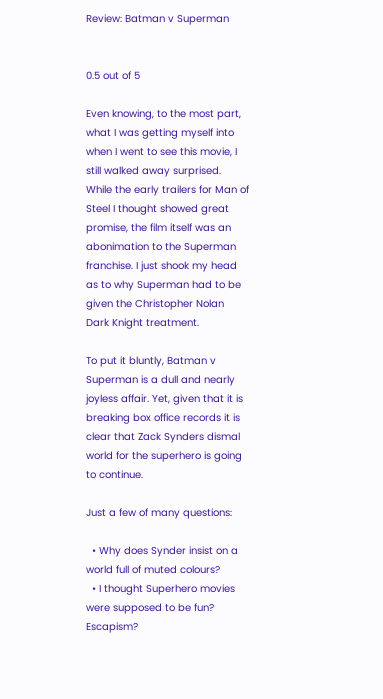Review: Batman v Superman


0.5 out of 5

Even knowing, to the most part, what I was getting myself into when I went to see this movie, I still walked away surprised. While the early trailers for Man of Steel I thought showed great promise, the film itself was an abonimation to the Superman franchise. I just shook my head as to why Superman had to be given the Christopher Nolan Dark Knight treatment.

To put it bluntly, Batman v Superman is a dull and nearly joyless affair. Yet, given that it is breaking box office records it is clear that Zack Synders dismal world for the superhero is going to continue.

Just a few of many questions:

  • Why does Synder insist on a world full of muted colours?
  • I thought Superhero movies were supposed to be fun? Escapism?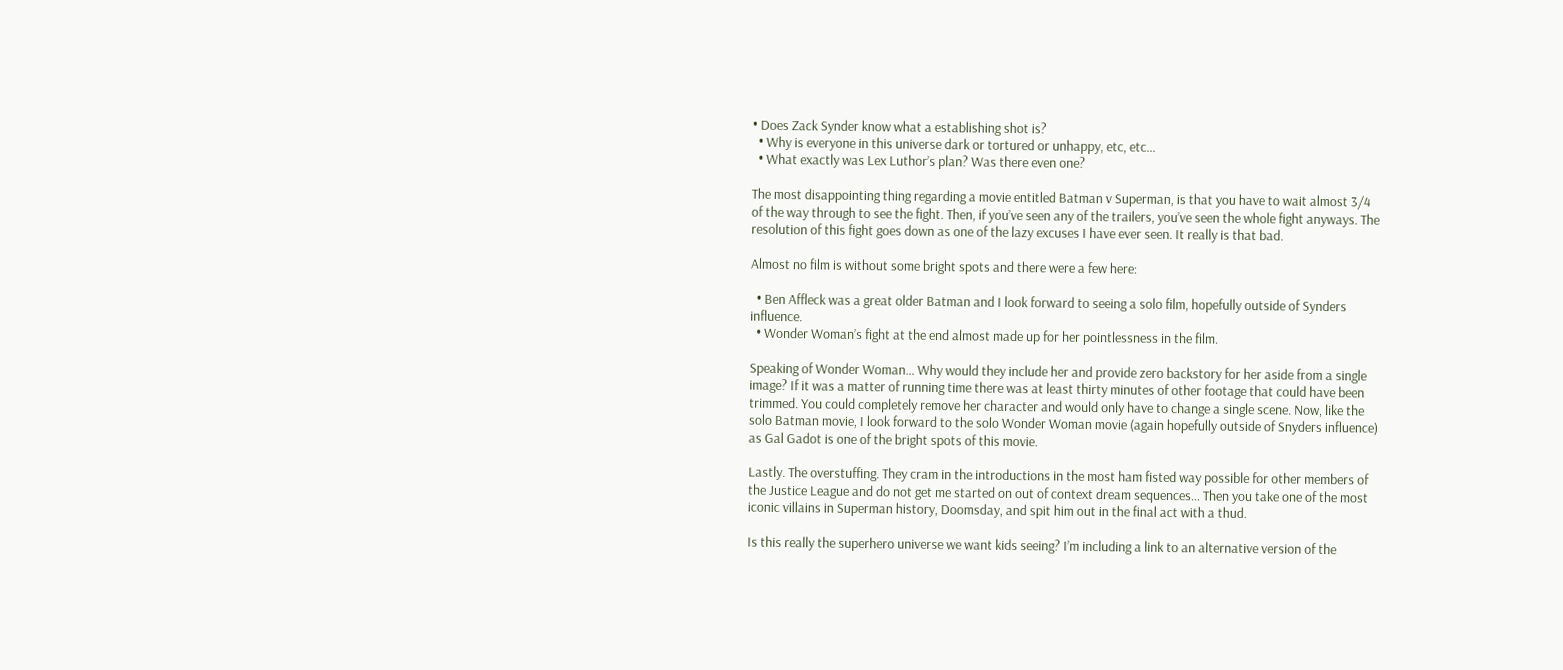• Does Zack Synder know what a establishing shot is?
  • Why is everyone in this universe dark or tortured or unhappy, etc, etc…
  • What exactly was Lex Luthor’s plan? Was there even one?

The most disappointing thing regarding a movie entitled Batman v Superman, is that you have to wait almost 3/4 of the way through to see the fight. Then, if you’ve seen any of the trailers, you’ve seen the whole fight anyways. The resolution of this fight goes down as one of the lazy excuses I have ever seen. It really is that bad.

Almost no film is without some bright spots and there were a few here:

  • Ben Affleck was a great older Batman and I look forward to seeing a solo film, hopefully outside of Synders influence.
  • Wonder Woman’s fight at the end almost made up for her pointlessness in the film.

Speaking of Wonder Woman… Why would they include her and provide zero backstory for her aside from a single image? If it was a matter of running time there was at least thirty minutes of other footage that could have been trimmed. You could completely remove her character and would only have to change a single scene. Now, like the solo Batman movie, I look forward to the solo Wonder Woman movie (again hopefully outside of Snyders influence) as Gal Gadot is one of the bright spots of this movie.

Lastly. The overstuffing. They cram in the introductions in the most ham fisted way possible for other members of the Justice League and do not get me started on out of context dream sequences… Then you take one of the most iconic villains in Superman history, Doomsday, and spit him out in the final act with a thud.

Is this really the superhero universe we want kids seeing? I’m including a link to an alternative version of the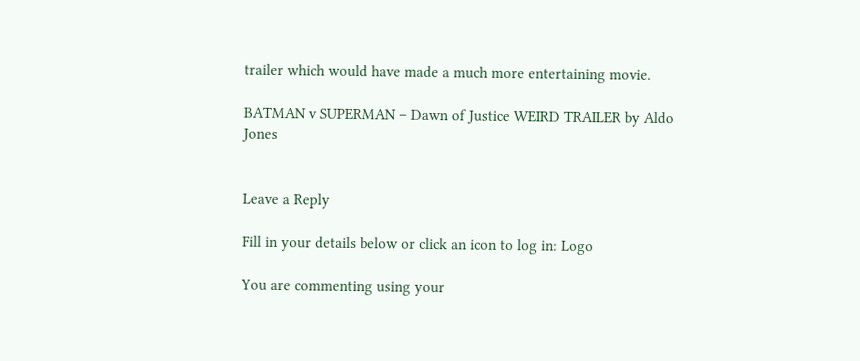trailer which would have made a much more entertaining movie.

BATMAN v SUPERMAN – Dawn of Justice WEIRD TRAILER by Aldo Jones


Leave a Reply

Fill in your details below or click an icon to log in: Logo

You are commenting using your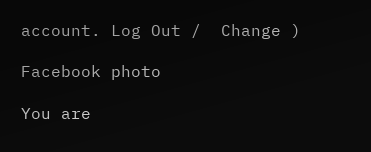account. Log Out /  Change )

Facebook photo

You are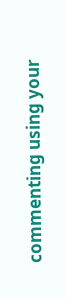commenting using your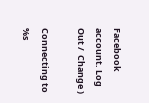Facebook account. Log Out /  Change )

Connecting to %s